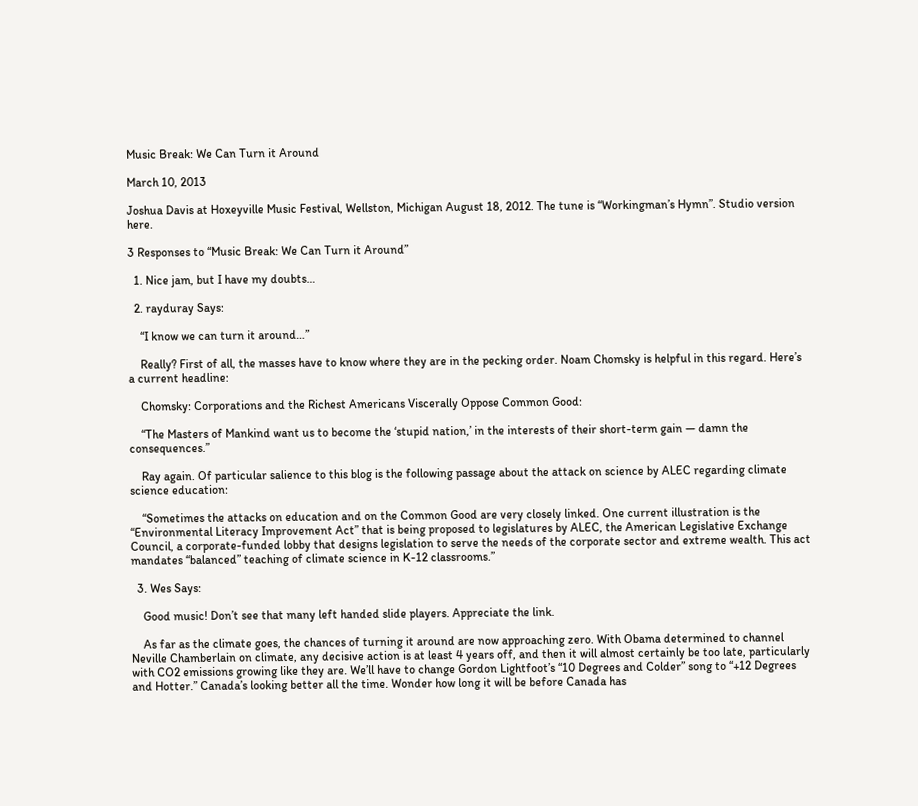Music Break: We Can Turn it Around

March 10, 2013

Joshua Davis at Hoxeyville Music Festival, Wellston, Michigan August 18, 2012. The tune is “Workingman’s Hymn”. Studio version here.

3 Responses to “Music Break: We Can Turn it Around”

  1. Nice jam, but I have my doubts…

  2. rayduray Says:

    “I know we can turn it around…”

    Really? First of all, the masses have to know where they are in the pecking order. Noam Chomsky is helpful in this regard. Here’s a current headline:

    Chomsky: Corporations and the Richest Americans Viscerally Oppose Common Good:

    “The Masters of Mankind want us to become the ‘stupid nation,’ in the interests of their short-term gain — damn the consequences.”

    Ray again. Of particular salience to this blog is the following passage about the attack on science by ALEC regarding climate science education:

    “Sometimes the attacks on education and on the Common Good are very closely linked. One current illustration is the “Environmental Literacy Improvement Act” that is being proposed to legislatures by ALEC, the American Legislative Exchange Council, a corporate-funded lobby that designs legislation to serve the needs of the corporate sector and extreme wealth. This act mandates “balanced” teaching of climate science in K-12 classrooms.”

  3. Wes Says:

    Good music! Don’t see that many left handed slide players. Appreciate the link.

    As far as the climate goes, the chances of turning it around are now approaching zero. With Obama determined to channel Neville Chamberlain on climate, any decisive action is at least 4 years off, and then it will almost certainly be too late, particularly with CO2 emissions growing like they are. We’ll have to change Gordon Lightfoot’s “10 Degrees and Colder” song to “+12 Degrees and Hotter.” Canada’s looking better all the time. Wonder how long it will be before Canada has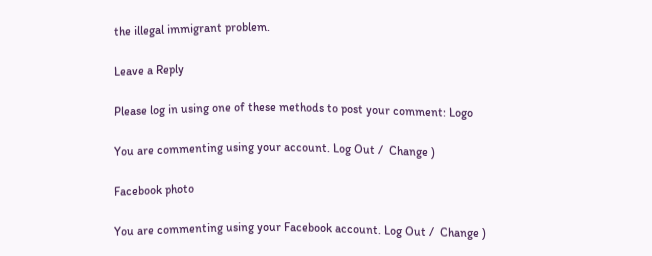the illegal immigrant problem.

Leave a Reply

Please log in using one of these methods to post your comment: Logo

You are commenting using your account. Log Out /  Change )

Facebook photo

You are commenting using your Facebook account. Log Out /  Change )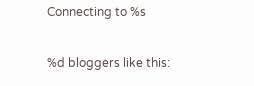Connecting to %s

%d bloggers like this: